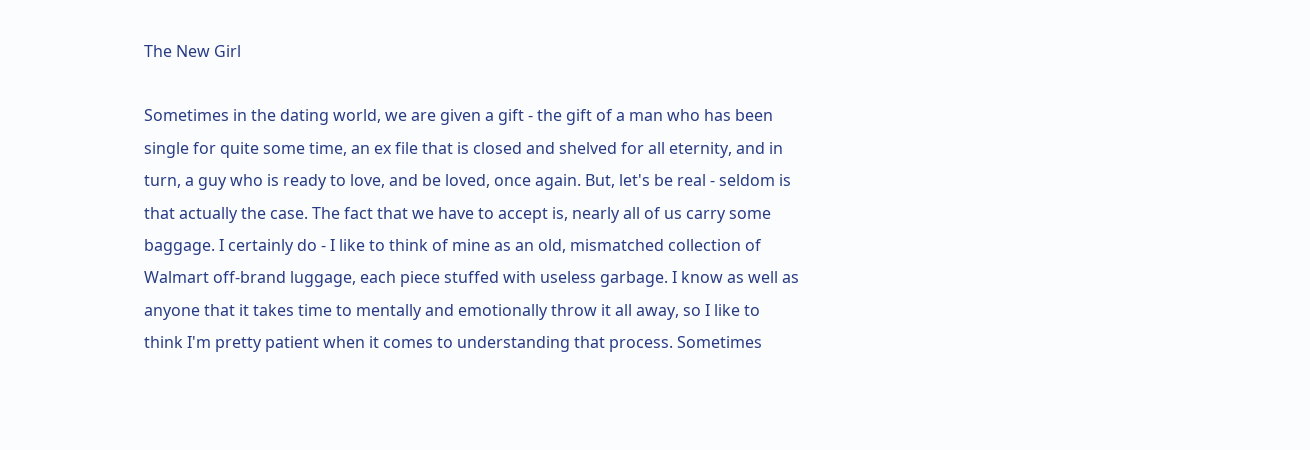The New Girl

Sometimes in the dating world, we are given a gift - the gift of a man who has been single for quite some time, an ex file that is closed and shelved for all eternity, and in turn, a guy who is ready to love, and be loved, once again. But, let's be real - seldom is that actually the case. The fact that we have to accept is, nearly all of us carry some baggage. I certainly do - I like to think of mine as an old, mismatched collection of Walmart off-brand luggage, each piece stuffed with useless garbage. I know as well as anyone that it takes time to mentally and emotionally throw it all away, so I like to think I'm pretty patient when it comes to understanding that process. Sometimes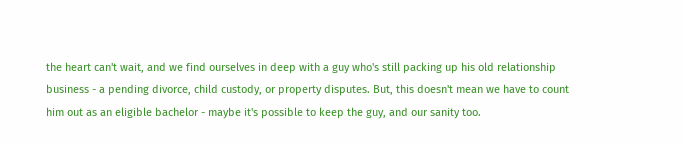the heart can't wait, and we find ourselves in deep with a guy who's still packing up his old relationship business - a pending divorce, child custody, or property disputes. But, this doesn't mean we have to count him out as an eligible bachelor - maybe it's possible to keep the guy, and our sanity too.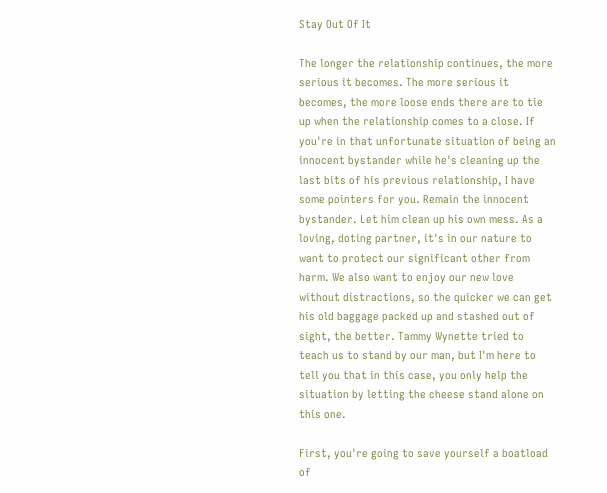Stay Out Of It

The longer the relationship continues, the more serious it becomes. The more serious it becomes, the more loose ends there are to tie up when the relationship comes to a close. If you're in that unfortunate situation of being an innocent bystander while he's cleaning up the last bits of his previous relationship, I have some pointers for you. Remain the innocent bystander. Let him clean up his own mess. As a loving, doting partner, it's in our nature to want to protect our significant other from harm. We also want to enjoy our new love without distractions, so the quicker we can get his old baggage packed up and stashed out of sight, the better. Tammy Wynette tried to teach us to stand by our man, but I'm here to tell you that in this case, you only help the situation by letting the cheese stand alone on this one.

First, you're going to save yourself a boatload of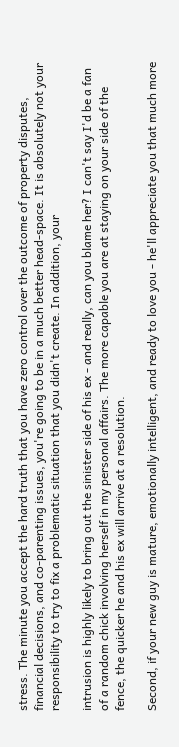stress. The minute you accept the hard truth that you have zero control over the outcome of property disputes, financial decisions, and co-parenting issues, you're going to be in a much better head-space. It is absolutely not your responsibility to try to fix a problematic situation that you didn't create. In addition, your

intrusion is highly likely to bring out the sinister side of his ex - and really, can you blame her? I can't say I'd be a fan of a random chick involving herself in my personal affairs. The more capable you are at staying on your side of the fence, the quicker he and his ex will arrive at a resolution.

Second, if your new guy is mature, emotionally intelligent, and ready to love you - he'll appreciate you that much more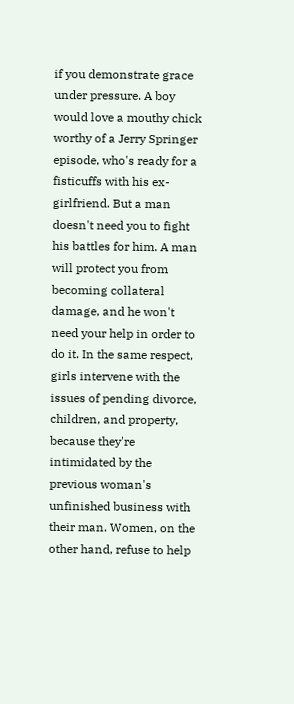if you demonstrate grace under pressure. A boy would love a mouthy chick worthy of a Jerry Springer episode, who's ready for a fisticuffs with his ex-girlfriend. But a man doesn't need you to fight his battles for him. A man will protect you from becoming collateral damage, and he won't need your help in order to do it. In the same respect, girls intervene with the issues of pending divorce, children, and property, because they're intimidated by the previous woman's unfinished business with their man. Women, on the other hand, refuse to help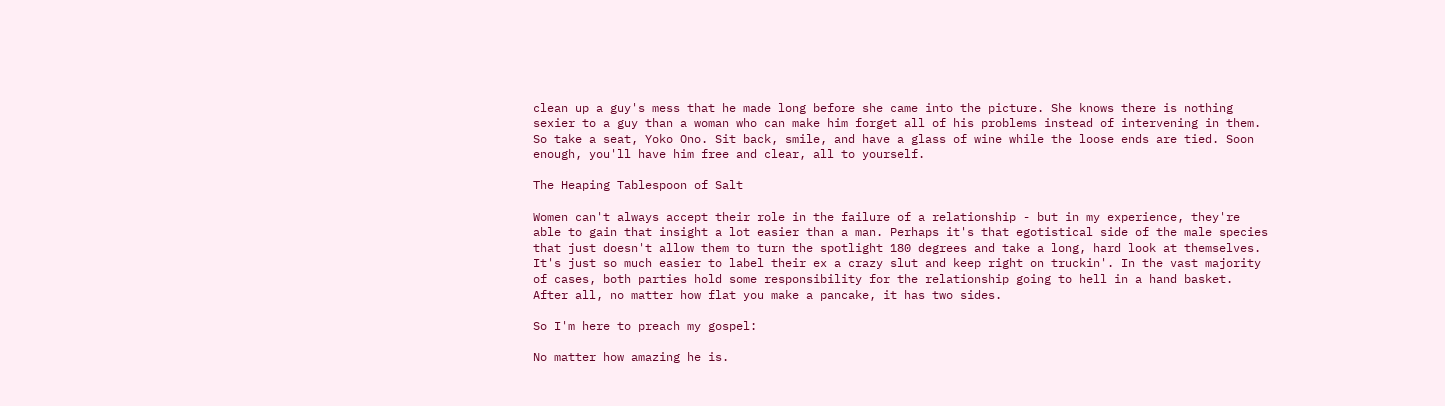clean up a guy's mess that he made long before she came into the picture. She knows there is nothing sexier to a guy than a woman who can make him forget all of his problems instead of intervening in them. So take a seat, Yoko Ono. Sit back, smile, and have a glass of wine while the loose ends are tied. Soon enough, you'll have him free and clear, all to yourself.

The Heaping Tablespoon of Salt

Women can't always accept their role in the failure of a relationship - but in my experience, they're able to gain that insight a lot easier than a man. Perhaps it's that egotistical side of the male species that just doesn't allow them to turn the spotlight 180 degrees and take a long, hard look at themselves. It's just so much easier to label their ex a crazy slut and keep right on truckin'. In the vast majority of cases, both parties hold some responsibility for the relationship going to hell in a hand basket. After all, no matter how flat you make a pancake, it has two sides.

So I'm here to preach my gospel:

No matter how amazing he is.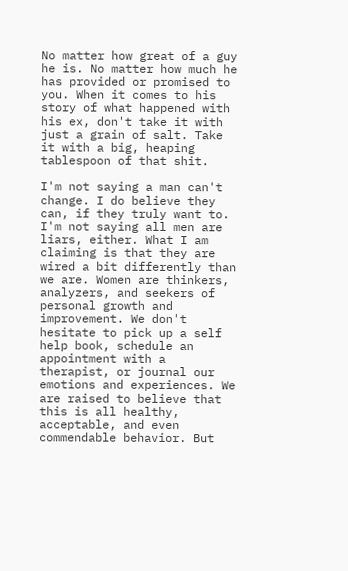No matter how great of a guy he is. No matter how much he has provided or promised to you. When it comes to his story of what happened with his ex, don't take it with just a grain of salt. Take it with a big, heaping tablespoon of that shit.

I'm not saying a man can't change. I do believe they can, if they truly want to. I'm not saying all men are liars, either. What I am claiming is that they are wired a bit differently than we are. Women are thinkers, analyzers, and seekers of personal growth and improvement. We don't hesitate to pick up a self help book, schedule an appointment with a therapist, or journal our emotions and experiences. We are raised to believe that this is all healthy, acceptable, and even commendable behavior. But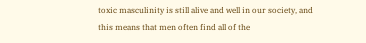toxic masculinity is still alive and well in our society, and this means that men often find all of the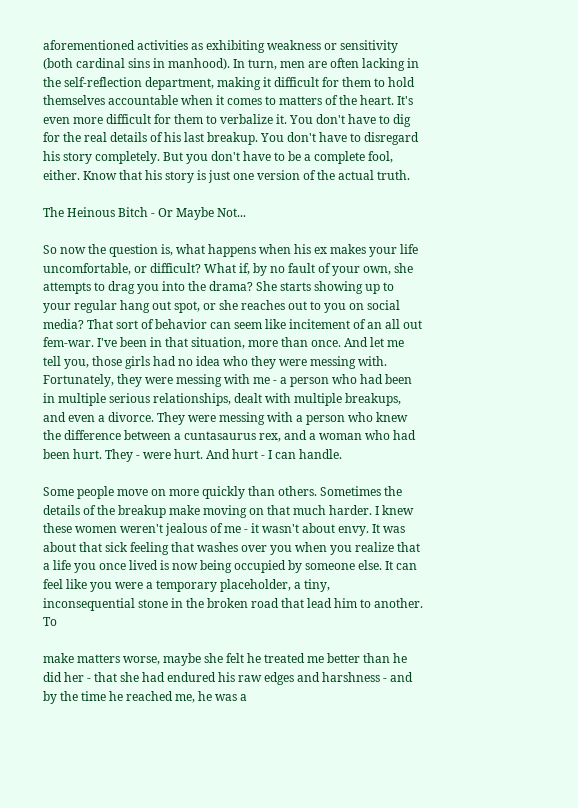aforementioned activities as exhibiting weakness or sensitivity (both cardinal sins in manhood). In turn, men are often lacking in the self-reflection department, making it difficult for them to hold themselves accountable when it comes to matters of the heart. It's even more difficult for them to verbalize it. You don't have to dig for the real details of his last breakup. You don't have to disregard his story completely. But you don't have to be a complete fool, either. Know that his story is just one version of the actual truth.

The Heinous Bitch - Or Maybe Not...

So now the question is, what happens when his ex makes your life uncomfortable, or difficult? What if, by no fault of your own, she attempts to drag you into the drama? She starts showing up to your regular hang out spot, or she reaches out to you on social media? That sort of behavior can seem like incitement of an all out fem-war. I've been in that situation, more than once. And let me tell you, those girls had no idea who they were messing with. Fortunately, they were messing with me - a person who had been in multiple serious relationships, dealt with multiple breakups, and even a divorce. They were messing with a person who knew the difference between a cuntasaurus rex, and a woman who had been hurt. They - were hurt. And hurt - I can handle.

Some people move on more quickly than others. Sometimes the details of the breakup make moving on that much harder. I knew these women weren't jealous of me - it wasn't about envy. It was about that sick feeling that washes over you when you realize that a life you once lived is now being occupied by someone else. It can feel like you were a temporary placeholder, a tiny, inconsequential stone in the broken road that lead him to another. To

make matters worse, maybe she felt he treated me better than he did her - that she had endured his raw edges and harshness - and by the time he reached me, he was a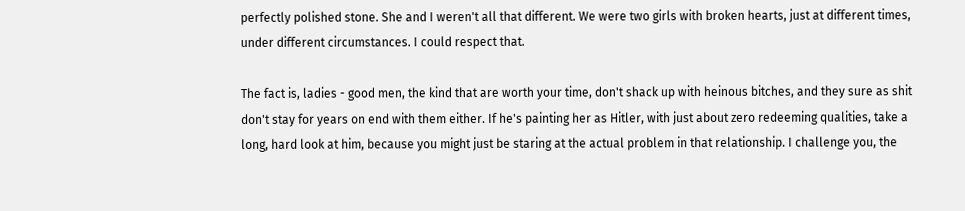perfectly polished stone. She and I weren't all that different. We were two girls with broken hearts, just at different times, under different circumstances. I could respect that.

The fact is, ladies - good men, the kind that are worth your time, don't shack up with heinous bitches, and they sure as shit don't stay for years on end with them either. If he's painting her as Hitler, with just about zero redeeming qualities, take a long, hard look at him, because you might just be staring at the actual problem in that relationship. I challenge you, the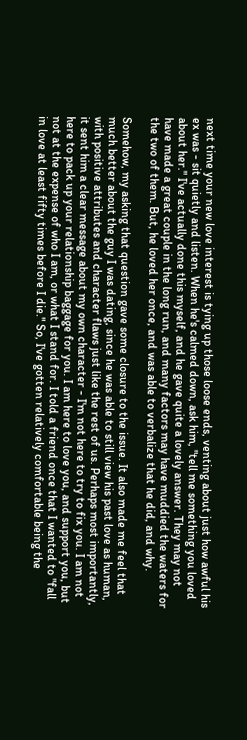next time your new love interest is tying up those loose ends, venting about just how awful his ex was - sit quietly and listen. When he's calmed down, ask him, "tell me something you loved about her." I've actually done this myself, and he gave quite a lovely answer. They may not have made a great couple in the long run, and many factors may have muddied the waters for the two of them. But, he loved her once, and was able to verbalize that he did, and why.

Somehow, my asking that question gave some closure to the issue. It also made me feel that much better about the guy I was dating, since he was able to still view his past love as human, with positive attributes and character flaws just like the rest of us. Perhaps most importantly, it sent him a clear message about my own character - I'm not here to try to fix you. I am not here to pack up your relationship baggage for you. I am here to love you, and support you, but not at the expense of who I am, or what I stand for. I told a friend once that I wanted to "fall in love at least fifty times before I die." So, I've gotten relatively comfortable being the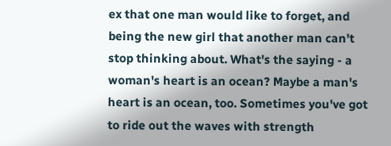ex that one man would like to forget, and being the new girl that another man can't stop thinking about. What's the saying - a woman's heart is an ocean? Maybe a man's heart is an ocean, too. Sometimes you've got to ride out the waves with strength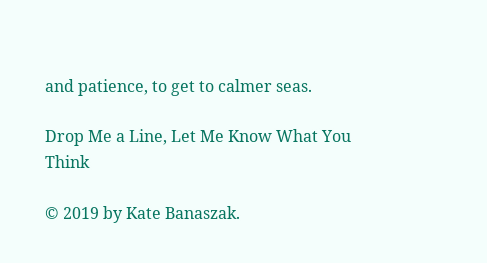and patience, to get to calmer seas.

Drop Me a Line, Let Me Know What You Think

© 2019 by Kate Banaszak.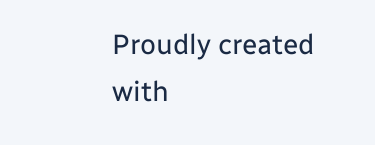Proudly created with